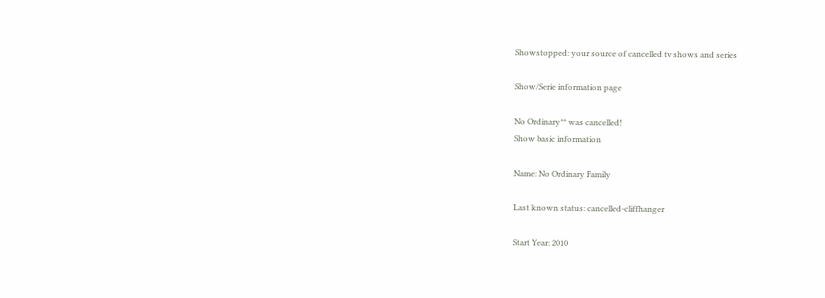Showstopped: your source of cancelled tv shows and series

Show/Serie information page

No Ordinary** was cancelled!
Show basic information

Name: No Ordinary Family

Last known status: cancelled-cliffhanger

Start Year: 2010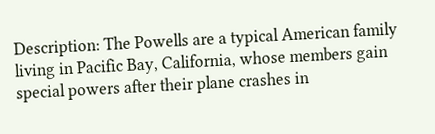Description: The Powells are a typical American family living in Pacific Bay, California, whose members gain special powers after their plane crashes in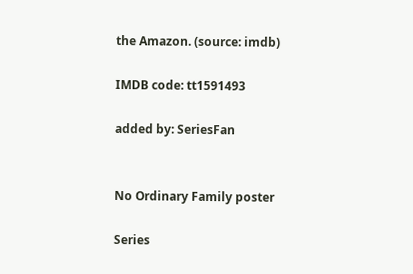the Amazon. (source: imdb)

IMDB code: tt1591493

added by: SeriesFan


No Ordinary Family poster

Series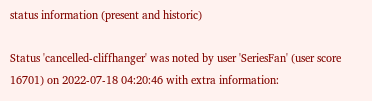status information (present and historic)

Status 'cancelled-cliffhanger' was noted by user 'SeriesFan' (user score 16701) on 2022-07-18 04:20:46 with extra information: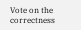Vote on the correctness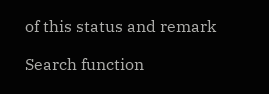of this status and remark

Search function